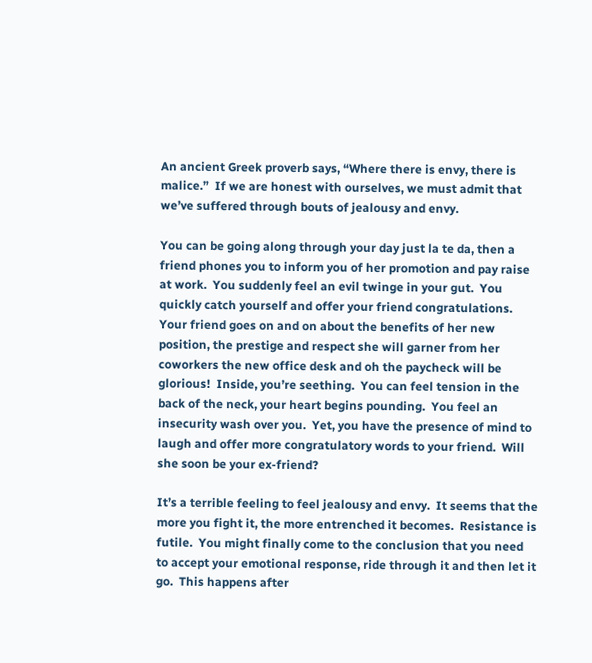An ancient Greek proverb says, “Where there is envy, there is malice.”  If we are honest with ourselves, we must admit that we’ve suffered through bouts of jealousy and envy.

You can be going along through your day just la te da, then a friend phones you to inform you of her promotion and pay raise at work.  You suddenly feel an evil twinge in your gut.  You quickly catch yourself and offer your friend congratulations.  Your friend goes on and on about the benefits of her new position, the prestige and respect she will garner from her coworkers the new office desk and oh the paycheck will be glorious!  Inside, you’re seething.  You can feel tension in the back of the neck, your heart begins pounding.  You feel an insecurity wash over you.  Yet, you have the presence of mind to laugh and offer more congratulatory words to your friend.  Will she soon be your ex-friend?

It’s a terrible feeling to feel jealousy and envy.  It seems that the more you fight it, the more entrenched it becomes.  Resistance is futile.  You might finally come to the conclusion that you need to accept your emotional response, ride through it and then let it go.  This happens after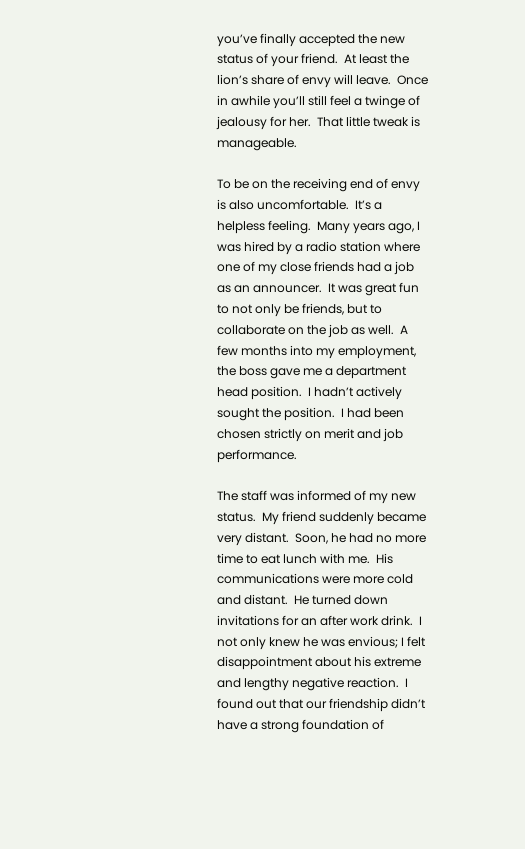you’ve finally accepted the new status of your friend.  At least the lion’s share of envy will leave.  Once in awhile you’ll still feel a twinge of jealousy for her.  That little tweak is manageable.

To be on the receiving end of envy is also uncomfortable.  It’s a helpless feeling.  Many years ago, I was hired by a radio station where one of my close friends had a job as an announcer.  It was great fun to not only be friends, but to collaborate on the job as well.  A few months into my employment, the boss gave me a department head position.  I hadn’t actively sought the position.  I had been chosen strictly on merit and job performance.

The staff was informed of my new status.  My friend suddenly became very distant.  Soon, he had no more time to eat lunch with me.  His communications were more cold and distant.  He turned down invitations for an after work drink.  I not only knew he was envious; I felt disappointment about his extreme and lengthy negative reaction.  I found out that our friendship didn’t have a strong foundation of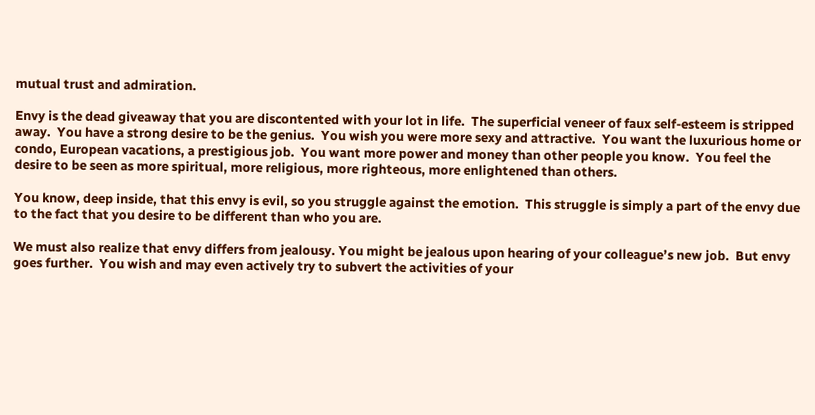mutual trust and admiration.

Envy is the dead giveaway that you are discontented with your lot in life.  The superficial veneer of faux self-esteem is stripped away.  You have a strong desire to be the genius.  You wish you were more sexy and attractive.  You want the luxurious home or condo, European vacations, a prestigious job.  You want more power and money than other people you know.  You feel the desire to be seen as more spiritual, more religious, more righteous, more enlightened than others.

You know, deep inside, that this envy is evil, so you struggle against the emotion.  This struggle is simply a part of the envy due to the fact that you desire to be different than who you are.

We must also realize that envy differs from jealousy. You might be jealous upon hearing of your colleague’s new job.  But envy goes further.  You wish and may even actively try to subvert the activities of your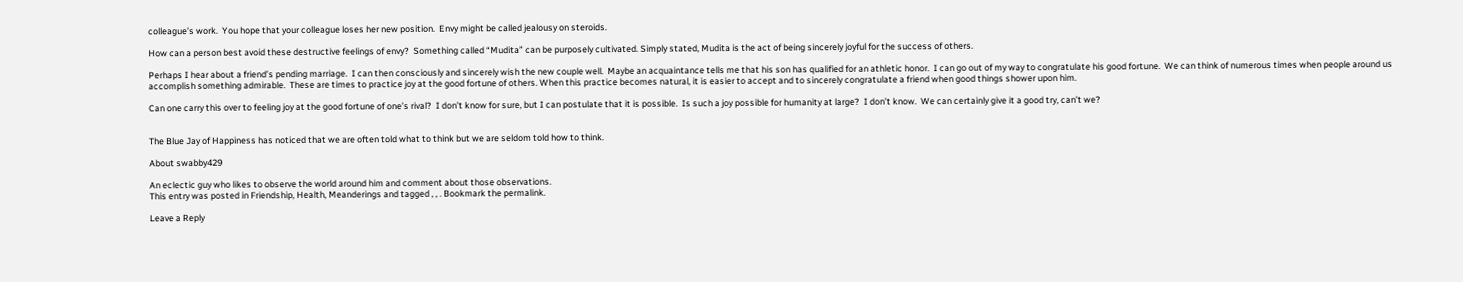colleague’s work.  You hope that your colleague loses her new position.  Envy might be called jealousy on steroids.

How can a person best avoid these destructive feelings of envy?  Something called “Mudita” can be purposely cultivated. Simply stated, Mudita is the act of being sincerely joyful for the success of others.

Perhaps I hear about a friend’s pending marriage.  I can then consciously and sincerely wish the new couple well.  Maybe an acquaintance tells me that his son has qualified for an athletic honor.  I can go out of my way to congratulate his good fortune.  We can think of numerous times when people around us accomplish something admirable.  These are times to practice joy at the good fortune of others. When this practice becomes natural, it is easier to accept and to sincerely congratulate a friend when good things shower upon him.

Can one carry this over to feeling joy at the good fortune of one’s rival?  I don’t know for sure, but I can postulate that it is possible.  Is such a joy possible for humanity at large?  I don’t know.  We can certainly give it a good try, can’t we?


The Blue Jay of Happiness has noticed that we are often told what to think but we are seldom told how to think.

About swabby429

An eclectic guy who likes to observe the world around him and comment about those observations.
This entry was posted in Friendship, Health, Meanderings and tagged , , . Bookmark the permalink.

Leave a Reply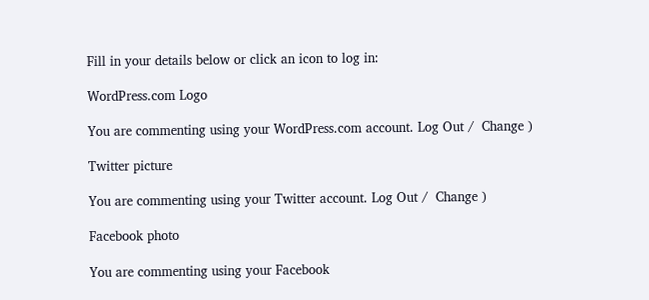Fill in your details below or click an icon to log in:

WordPress.com Logo

You are commenting using your WordPress.com account. Log Out /  Change )

Twitter picture

You are commenting using your Twitter account. Log Out /  Change )

Facebook photo

You are commenting using your Facebook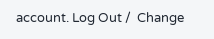account. Log Out /  Change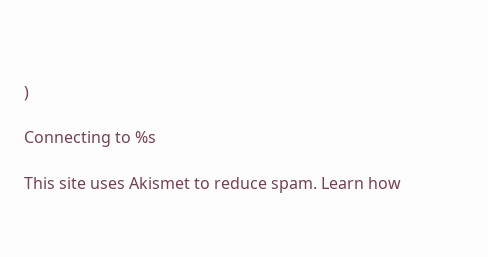)

Connecting to %s

This site uses Akismet to reduce spam. Learn how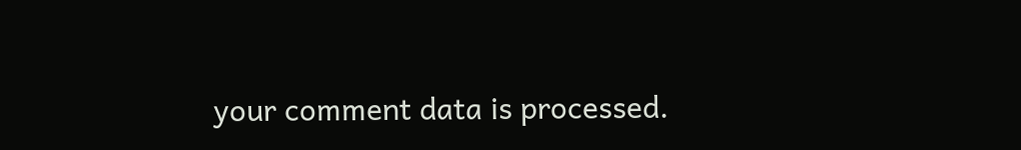your comment data is processed.